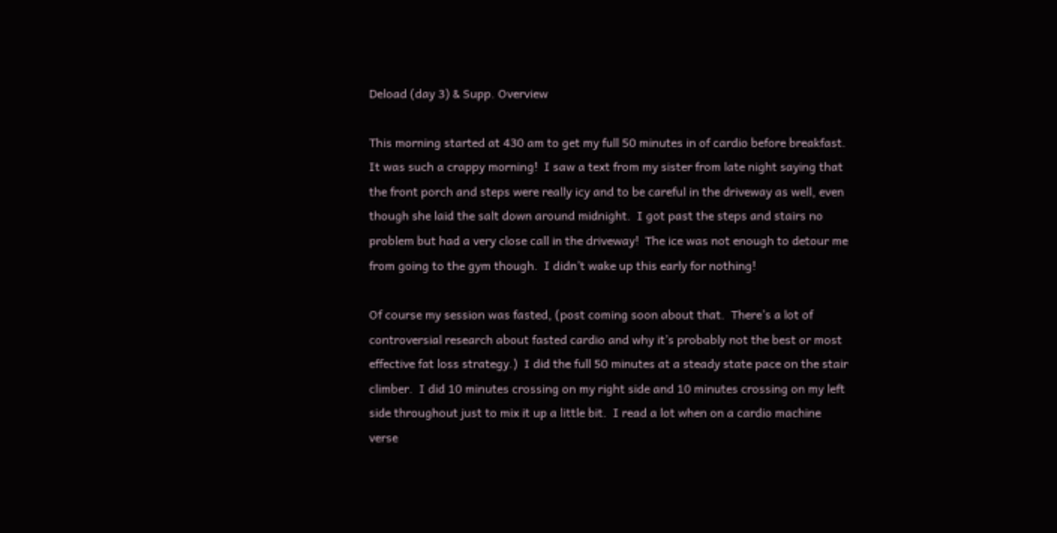Deload (day 3) & Supp. Overview

This morning started at 430 am to get my full 50 minutes in of cardio before breakfast.  It was such a crappy morning!  I saw a text from my sister from late night saying that the front porch and steps were really icy and to be careful in the driveway as well, even though she laid the salt down around midnight.  I got past the steps and stairs no problem but had a very close call in the driveway!  The ice was not enough to detour me from going to the gym though.  I didn’t wake up this early for nothing!

Of course my session was fasted, (post coming soon about that.  There’s a lot of controversial research about fasted cardio and why it’s probably not the best or most effective fat loss strategy.)  I did the full 50 minutes at a steady state pace on the stair climber.  I did 10 minutes crossing on my right side and 10 minutes crossing on my left side throughout just to mix it up a little bit.  I read a lot when on a cardio machine verse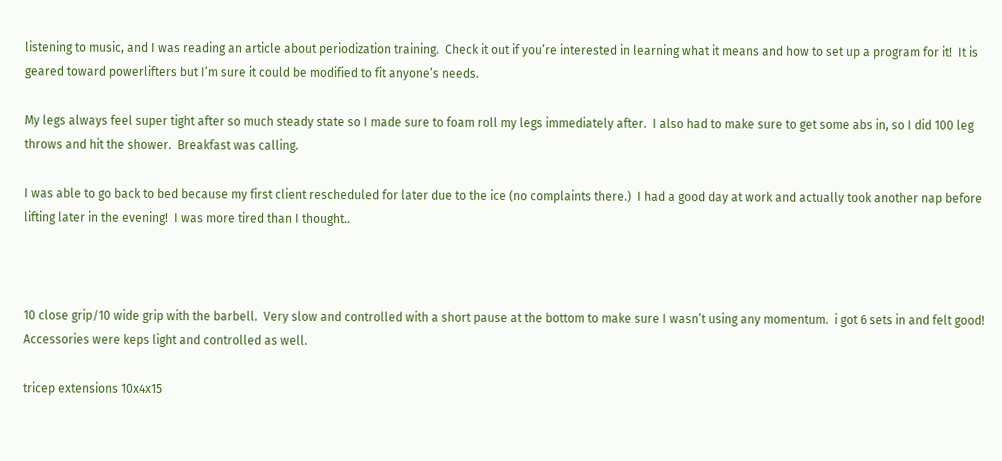listening to music, and I was reading an article about periodization training.  Check it out if you’re interested in learning what it means and how to set up a program for it!  It is geared toward powerlifters but I’m sure it could be modified to fit anyone’s needs.

My legs always feel super tight after so much steady state so I made sure to foam roll my legs immediately after.  I also had to make sure to get some abs in, so I did 100 leg throws and hit the shower.  Breakfast was calling.

I was able to go back to bed because my first client rescheduled for later due to the ice (no complaints there.)  I had a good day at work and actually took another nap before lifting later in the evening!  I was more tired than I thought..



10 close grip/10 wide grip with the barbell.  Very slow and controlled with a short pause at the bottom to make sure I wasn’t using any momentum.  i got 6 sets in and felt good!  Accessories were keps light and controlled as well.

tricep extensions 10x4x15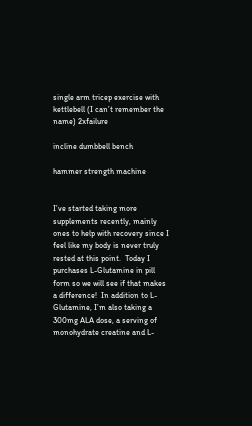single arm tricep exercise with kettlebell (I can’t remember the name) 2xfailure

incline dumbbell bench

hammer strength machine


I’ve started taking more supplements recently, mainly ones to help with recovery since I feel like my body is never truly rested at this point.  Today I purchases L-Glutamine in pill form so we will see if that makes a difference!  In addition to L-Glutamine, I’m also taking a 300mg ALA dose, a serving of monohydrate creatine and L-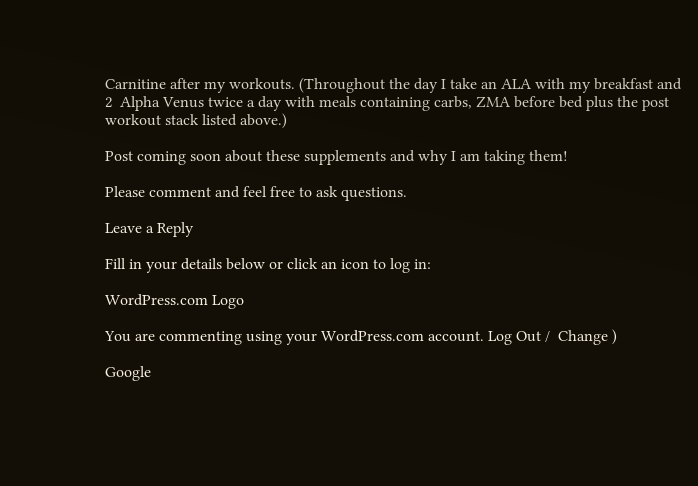Carnitine after my workouts. (Throughout the day I take an ALA with my breakfast and 2  Alpha Venus twice a day with meals containing carbs, ZMA before bed plus the post workout stack listed above.)

Post coming soon about these supplements and why I am taking them!

Please comment and feel free to ask questions.

Leave a Reply

Fill in your details below or click an icon to log in:

WordPress.com Logo

You are commenting using your WordPress.com account. Log Out /  Change )

Google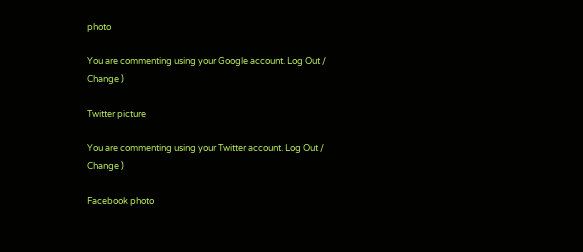photo

You are commenting using your Google account. Log Out /  Change )

Twitter picture

You are commenting using your Twitter account. Log Out /  Change )

Facebook photo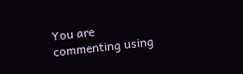You are commenting using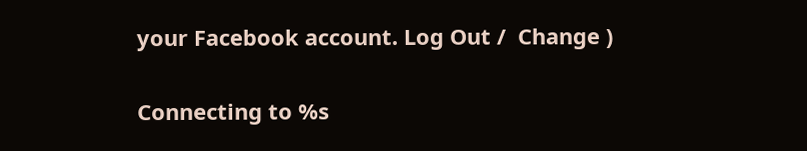your Facebook account. Log Out /  Change )

Connecting to %s